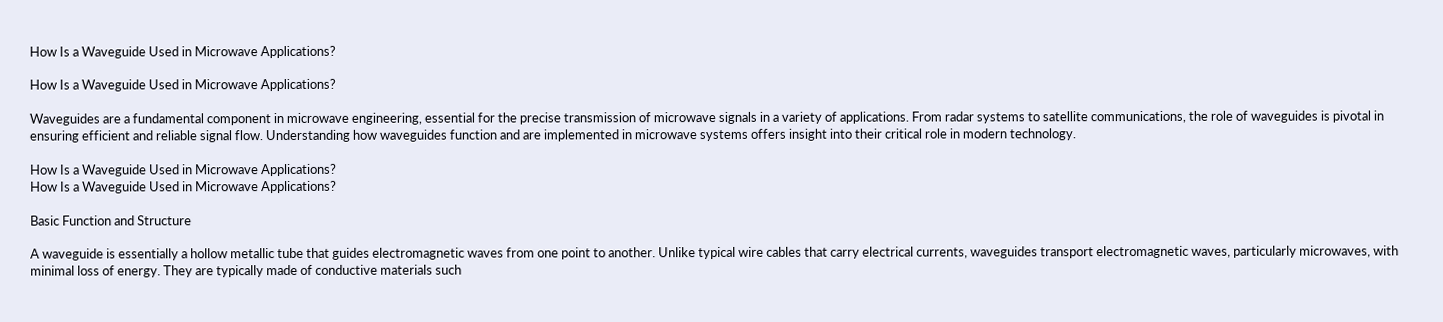How Is a Waveguide Used in Microwave Applications?

How Is a Waveguide Used in Microwave Applications?

Waveguides are a fundamental component in microwave engineering, essential for the precise transmission of microwave signals in a variety of applications. From radar systems to satellite communications, the role of waveguides is pivotal in ensuring efficient and reliable signal flow. Understanding how waveguides function and are implemented in microwave systems offers insight into their critical role in modern technology.

How Is a Waveguide Used in Microwave Applications?
How Is a Waveguide Used in Microwave Applications?

Basic Function and Structure

A waveguide is essentially a hollow metallic tube that guides electromagnetic waves from one point to another. Unlike typical wire cables that carry electrical currents, waveguides transport electromagnetic waves, particularly microwaves, with minimal loss of energy. They are typically made of conductive materials such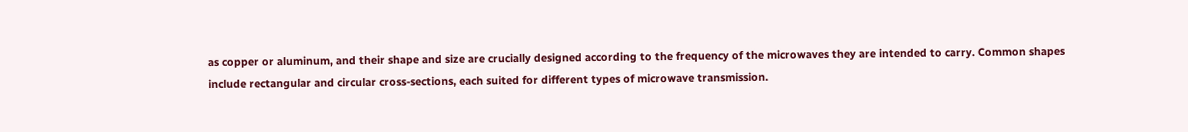as copper or aluminum, and their shape and size are crucially designed according to the frequency of the microwaves they are intended to carry. Common shapes include rectangular and circular cross-sections, each suited for different types of microwave transmission.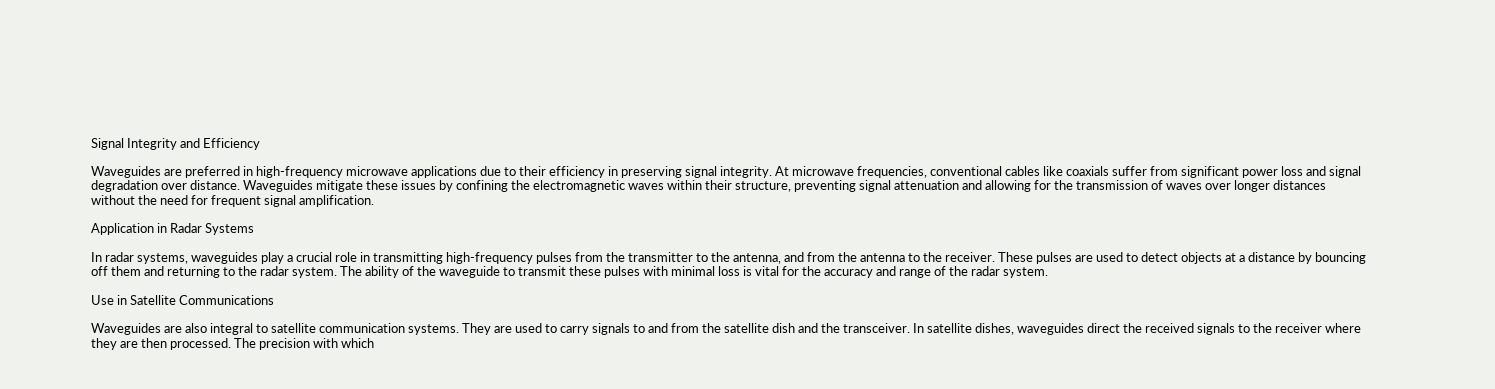Signal Integrity and Efficiency

Waveguides are preferred in high-frequency microwave applications due to their efficiency in preserving signal integrity. At microwave frequencies, conventional cables like coaxials suffer from significant power loss and signal degradation over distance. Waveguides mitigate these issues by confining the electromagnetic waves within their structure, preventing signal attenuation and allowing for the transmission of waves over longer distances without the need for frequent signal amplification.

Application in Radar Systems

In radar systems, waveguides play a crucial role in transmitting high-frequency pulses from the transmitter to the antenna, and from the antenna to the receiver. These pulses are used to detect objects at a distance by bouncing off them and returning to the radar system. The ability of the waveguide to transmit these pulses with minimal loss is vital for the accuracy and range of the radar system.

Use in Satellite Communications

Waveguides are also integral to satellite communication systems. They are used to carry signals to and from the satellite dish and the transceiver. In satellite dishes, waveguides direct the received signals to the receiver where they are then processed. The precision with which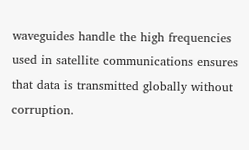waveguides handle the high frequencies used in satellite communications ensures that data is transmitted globally without corruption.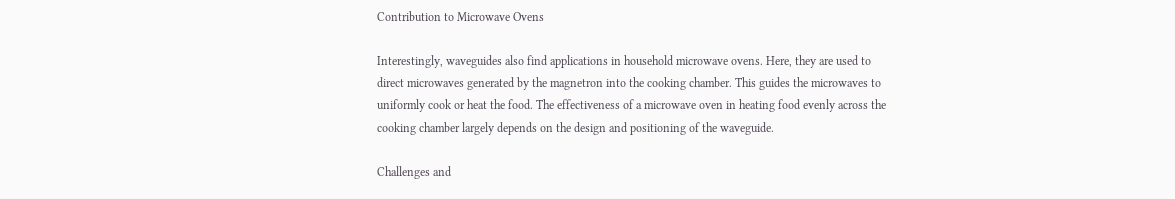Contribution to Microwave Ovens

Interestingly, waveguides also find applications in household microwave ovens. Here, they are used to direct microwaves generated by the magnetron into the cooking chamber. This guides the microwaves to uniformly cook or heat the food. The effectiveness of a microwave oven in heating food evenly across the cooking chamber largely depends on the design and positioning of the waveguide.

Challenges and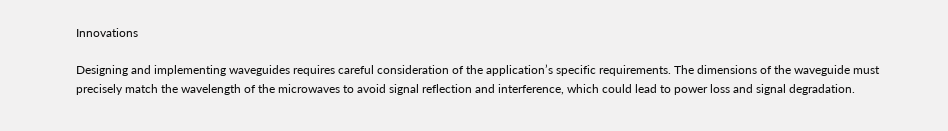Innovations

Designing and implementing waveguides requires careful consideration of the application’s specific requirements. The dimensions of the waveguide must precisely match the wavelength of the microwaves to avoid signal reflection and interference, which could lead to power loss and signal degradation.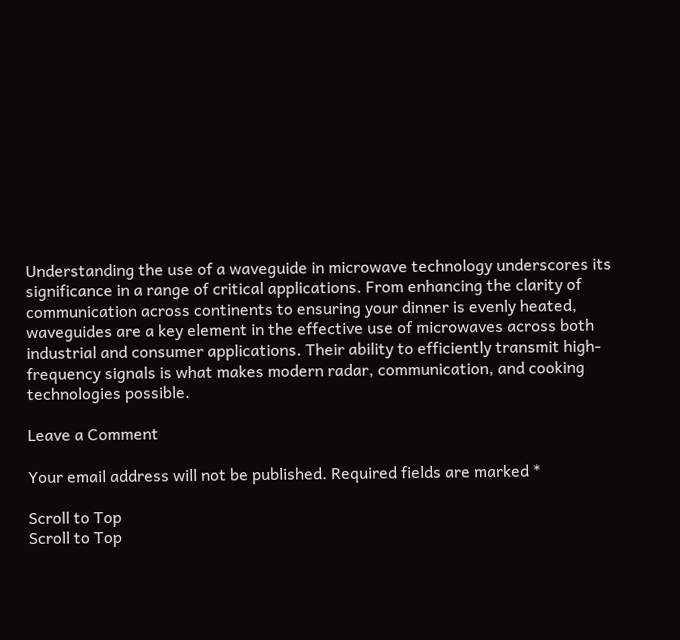Understanding the use of a waveguide in microwave technology underscores its significance in a range of critical applications. From enhancing the clarity of communication across continents to ensuring your dinner is evenly heated, waveguides are a key element in the effective use of microwaves across both industrial and consumer applications. Their ability to efficiently transmit high-frequency signals is what makes modern radar, communication, and cooking technologies possible.

Leave a Comment

Your email address will not be published. Required fields are marked *

Scroll to Top
Scroll to Top